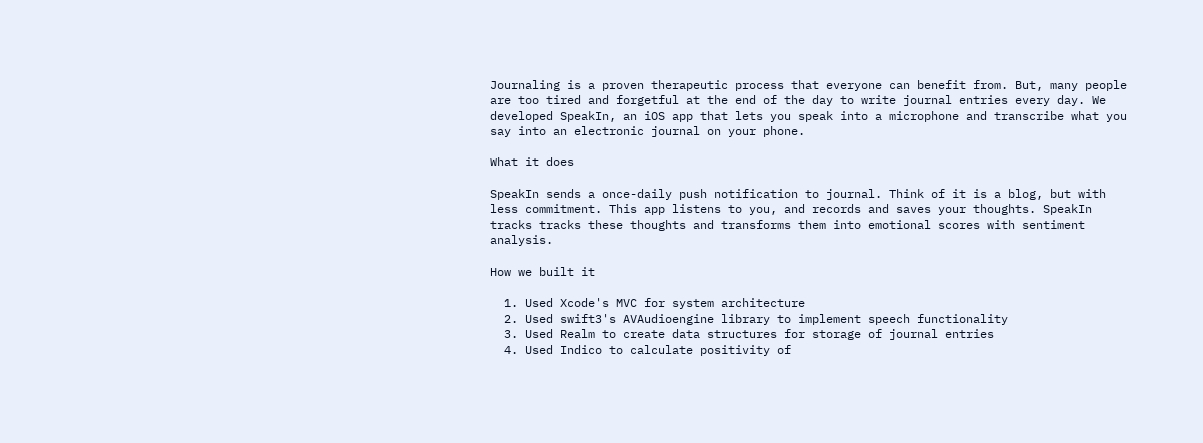Journaling is a proven therapeutic process that everyone can benefit from. But, many people are too tired and forgetful at the end of the day to write journal entries every day. We developed SpeakIn, an iOS app that lets you speak into a microphone and transcribe what you say into an electronic journal on your phone.

What it does

SpeakIn sends a once-daily push notification to journal. Think of it is a blog, but with less commitment. This app listens to you, and records and saves your thoughts. SpeakIn tracks tracks these thoughts and transforms them into emotional scores with sentiment analysis.

How we built it

  1. Used Xcode's MVC for system architecture
  2. Used swift3's AVAudioengine library to implement speech functionality
  3. Used Realm to create data structures for storage of journal entries
  4. Used Indico to calculate positivity of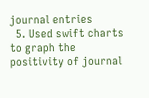journal entries
  5. Used swift charts to graph the positivity of journal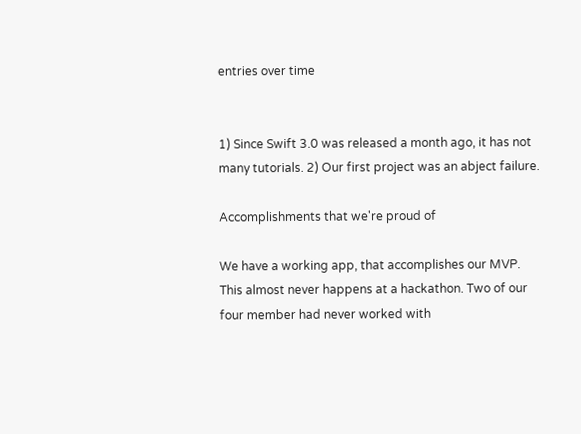entries over time


1) Since Swift 3.0 was released a month ago, it has not many tutorials. 2) Our first project was an abject failure.

Accomplishments that we're proud of

We have a working app, that accomplishes our MVP. This almost never happens at a hackathon. Two of our four member had never worked with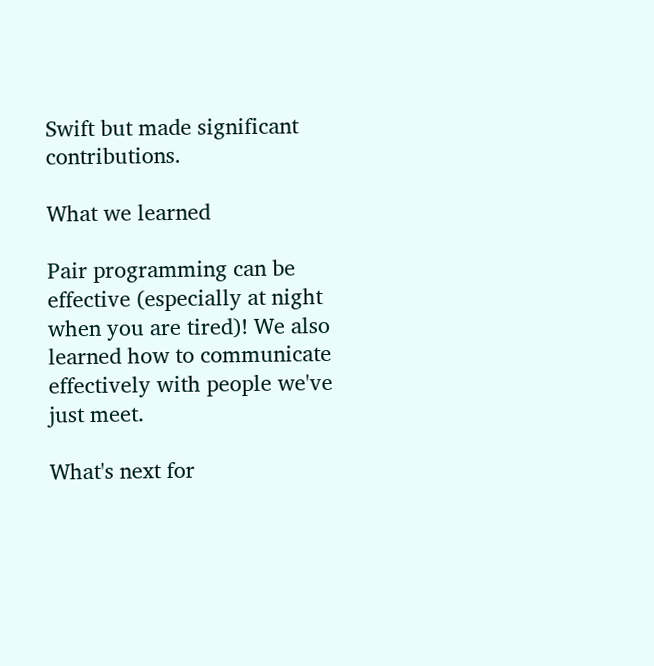Swift but made significant contributions.

What we learned

Pair programming can be effective (especially at night when you are tired)! We also learned how to communicate effectively with people we've just meet.

What's next for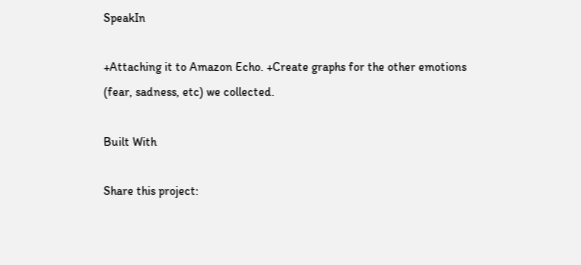SpeakIn

+Attaching it to Amazon Echo. +Create graphs for the other emotions (fear, sadness, etc) we collected.

Built With

Share this project: